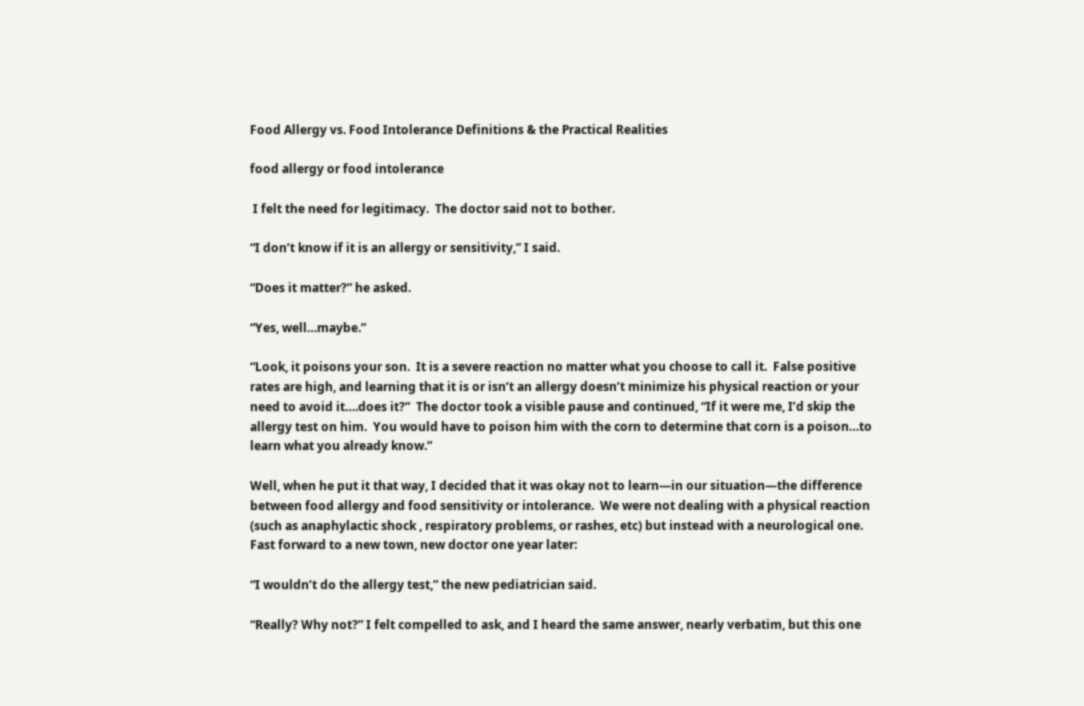Food Allergy vs. Food Intolerance Definitions & the Practical Realities

food allergy or food intolerance

 I felt the need for legitimacy.  The doctor said not to bother.

“I don’t know if it is an allergy or sensitivity,” I said.

“Does it matter?” he asked.

“Yes, well…maybe.”

“Look, it poisons your son.  It is a severe reaction no matter what you choose to call it.  False positive rates are high, and learning that it is or isn’t an allergy doesn’t minimize his physical reaction or your need to avoid it….does it?”  The doctor took a visible pause and continued, “If it were me, I’d skip the allergy test on him.  You would have to poison him with the corn to determine that corn is a poison…to learn what you already know.”

Well, when he put it that way, I decided that it was okay not to learn—in our situation—the difference between food allergy and food sensitivity or intolerance.  We were not dealing with a physical reaction (such as anaphylactic shock , respiratory problems, or rashes, etc) but instead with a neurological one.  Fast forward to a new town, new doctor one year later:

“I wouldn’t do the allergy test,” the new pediatrician said.

“Really? Why not?” I felt compelled to ask, and I heard the same answer, nearly verbatim, but this one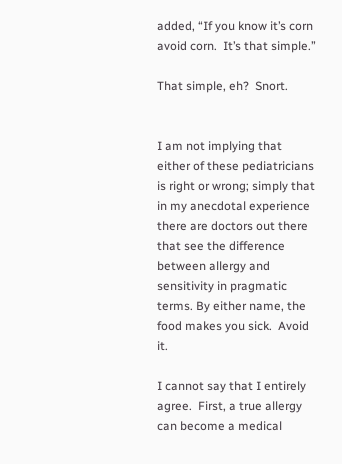added, “If you know it’s corn avoid corn.  It’s that simple.”

That simple, eh?  Snort.


I am not implying that either of these pediatricians is right or wrong; simply that in my anecdotal experience there are doctors out there that see the difference between allergy and sensitivity in pragmatic terms. By either name, the food makes you sick.  Avoid it.

I cannot say that I entirely agree.  First, a true allergy can become a medical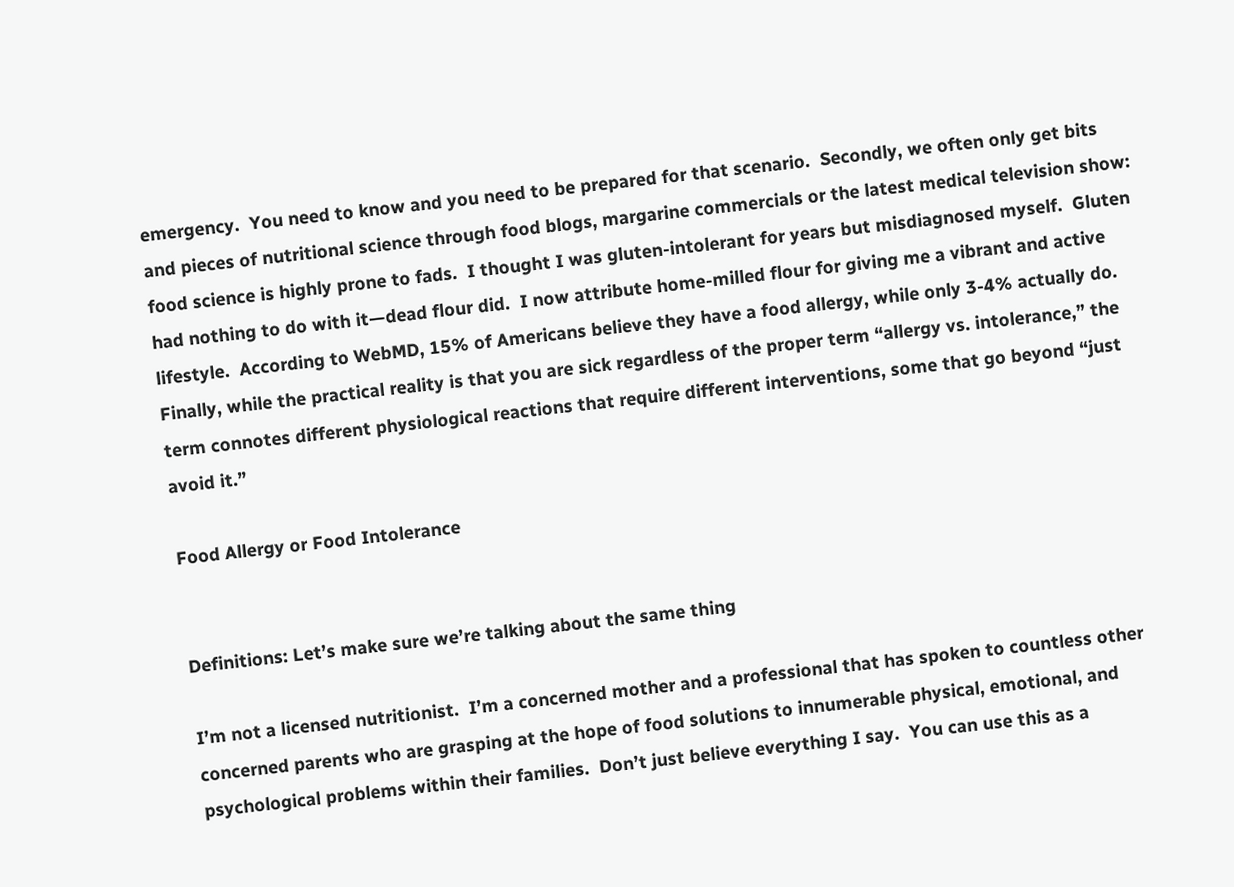emergency.  You need to know and you need to be prepared for that scenario.  Secondly, we often only get bits and pieces of nutritional science through food blogs, margarine commercials or the latest medical television show: food science is highly prone to fads.  I thought I was gluten-intolerant for years but misdiagnosed myself.  Gluten had nothing to do with it—dead flour did.  I now attribute home-milled flour for giving me a vibrant and active lifestyle.  According to WebMD, 15% of Americans believe they have a food allergy, while only 3-4% actually do.    Finally, while the practical reality is that you are sick regardless of the proper term “allergy vs. intolerance,” the term connotes different physiological reactions that require different interventions, some that go beyond “just avoid it.”

Food Allergy or Food Intolerance


Definitions: Let’s make sure we’re talking about the same thing

I’m not a licensed nutritionist.  I’m a concerned mother and a professional that has spoken to countless other concerned parents who are grasping at the hope of food solutions to innumerable physical, emotional, and psychological problems within their families.  Don’t just believe everything I say.  You can use this as a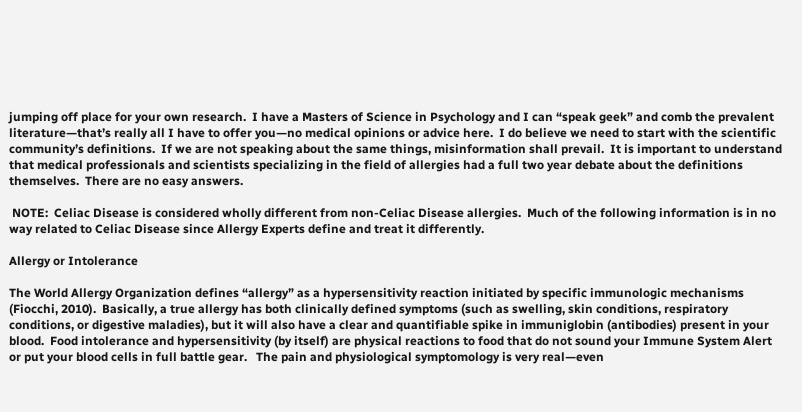jumping off place for your own research.  I have a Masters of Science in Psychology and I can “speak geek” and comb the prevalent literature—that’s really all I have to offer you—no medical opinions or advice here.  I do believe we need to start with the scientific community’s definitions.  If we are not speaking about the same things, misinformation shall prevail.  It is important to understand that medical professionals and scientists specializing in the field of allergies had a full two year debate about the definitions themselves.  There are no easy answers.

 NOTE:  Celiac Disease is considered wholly different from non-Celiac Disease allergies.  Much of the following information is in no way related to Celiac Disease since Allergy Experts define and treat it differently.

Allergy or Intolerance

The World Allergy Organization defines “allergy” as a hypersensitivity reaction initiated by specific immunologic mechanisms (Fiocchi, 2010).  Basically, a true allergy has both clinically defined symptoms (such as swelling, skin conditions, respiratory conditions, or digestive maladies), but it will also have a clear and quantifiable spike in immuniglobin (antibodies) present in your blood.  Food intolerance and hypersensitivity (by itself) are physical reactions to food that do not sound your Immune System Alert or put your blood cells in full battle gear.   The pain and physiological symptomology is very real—even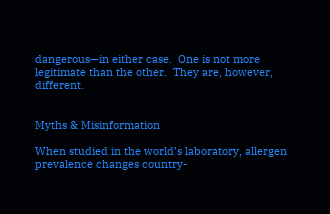dangerous—in either case.  One is not more legitimate than the other.  They are, however, different.


Myths & Misinformation

When studied in the world’s laboratory, allergen prevalence changes country-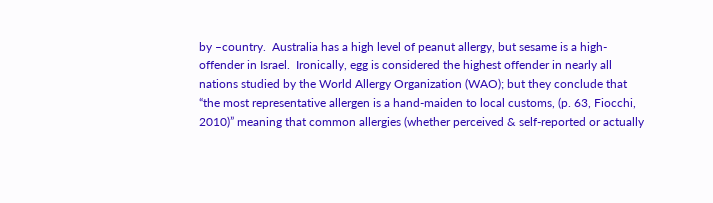by –country.  Australia has a high level of peanut allergy, but sesame is a high-offender in Israel.  Ironically, egg is considered the highest offender in nearly all nations studied by the World Allergy Organization (WAO); but they conclude that “the most representative allergen is a hand-maiden to local customs, (p. 63, Fiocchi, 2010)” meaning that common allergies (whether perceived & self-reported or actually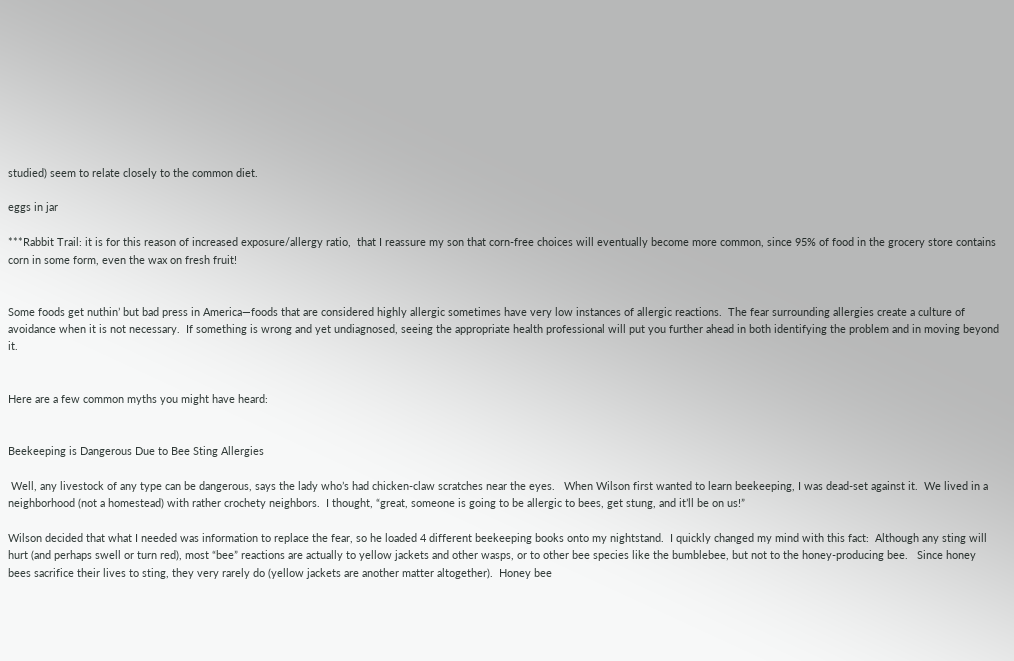studied) seem to relate closely to the common diet.

eggs in jar

***Rabbit Trail: it is for this reason of increased exposure/allergy ratio,  that I reassure my son that corn-free choices will eventually become more common, since 95% of food in the grocery store contains corn in some form, even the wax on fresh fruit!


Some foods get nuthin’ but bad press in America—foods that are considered highly allergic sometimes have very low instances of allergic reactions.  The fear surrounding allergies create a culture of avoidance when it is not necessary.  If something is wrong and yet undiagnosed, seeing the appropriate health professional will put you further ahead in both identifying the problem and in moving beyond it.


Here are a few common myths you might have heard:


Beekeeping is Dangerous Due to Bee Sting Allergies

 Well, any livestock of any type can be dangerous, says the lady who’s had chicken-claw scratches near the eyes.   When Wilson first wanted to learn beekeeping, I was dead-set against it.  We lived in a neighborhood (not a homestead) with rather crochety neighbors.  I thought, “great, someone is going to be allergic to bees, get stung, and it’ll be on us!”

Wilson decided that what I needed was information to replace the fear, so he loaded 4 different beekeeping books onto my nightstand.  I quickly changed my mind with this fact:  Although any sting will hurt (and perhaps swell or turn red), most “bee” reactions are actually to yellow jackets and other wasps, or to other bee species like the bumblebee, but not to the honey-producing bee.   Since honey bees sacrifice their lives to sting, they very rarely do (yellow jackets are another matter altogether).  Honey bee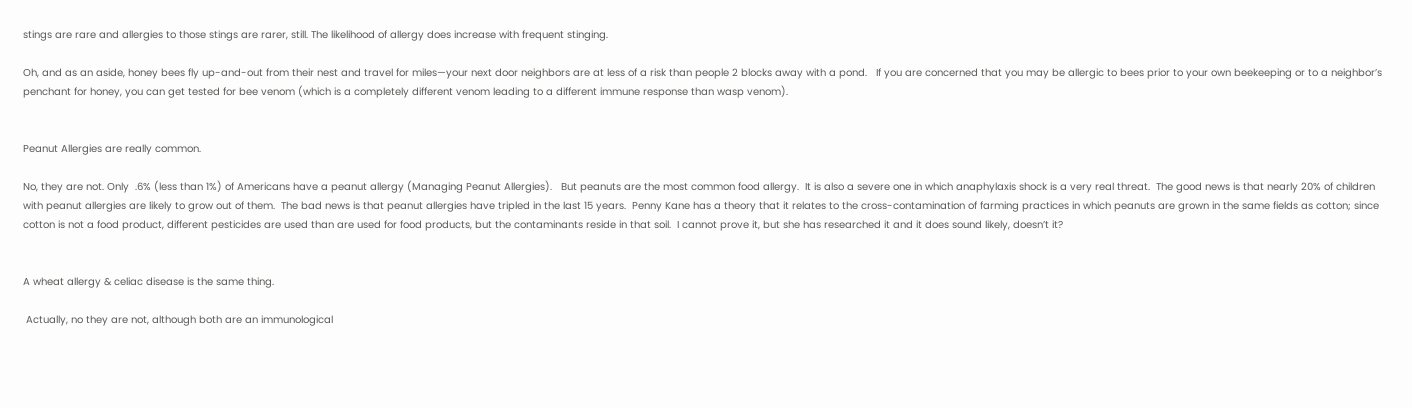stings are rare and allergies to those stings are rarer, still. The likelihood of allergy does increase with frequent stinging.

Oh, and as an aside, honey bees fly up-and-out from their nest and travel for miles—your next door neighbors are at less of a risk than people 2 blocks away with a pond.   If you are concerned that you may be allergic to bees prior to your own beekeeping or to a neighbor’s penchant for honey, you can get tested for bee venom (which is a completely different venom leading to a different immune response than wasp venom).


Peanut Allergies are really common.

No, they are not. Only  .6% (less than 1%) of Americans have a peanut allergy (Managing Peanut Allergies).   But peanuts are the most common food allergy.  It is also a severe one in which anaphylaxis shock is a very real threat.  The good news is that nearly 20% of children with peanut allergies are likely to grow out of them.  The bad news is that peanut allergies have tripled in the last 15 years.  Penny Kane has a theory that it relates to the cross-contamination of farming practices in which peanuts are grown in the same fields as cotton; since cotton is not a food product, different pesticides are used than are used for food products, but the contaminants reside in that soil.  I cannot prove it, but she has researched it and it does sound likely, doesn’t it?


A wheat allergy & celiac disease is the same thing.

 Actually, no they are not, although both are an immunological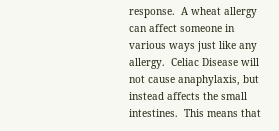response.  A wheat allergy can affect someone in various ways just like any allergy.  Celiac Disease will not cause anaphylaxis, but instead affects the small intestines.  This means that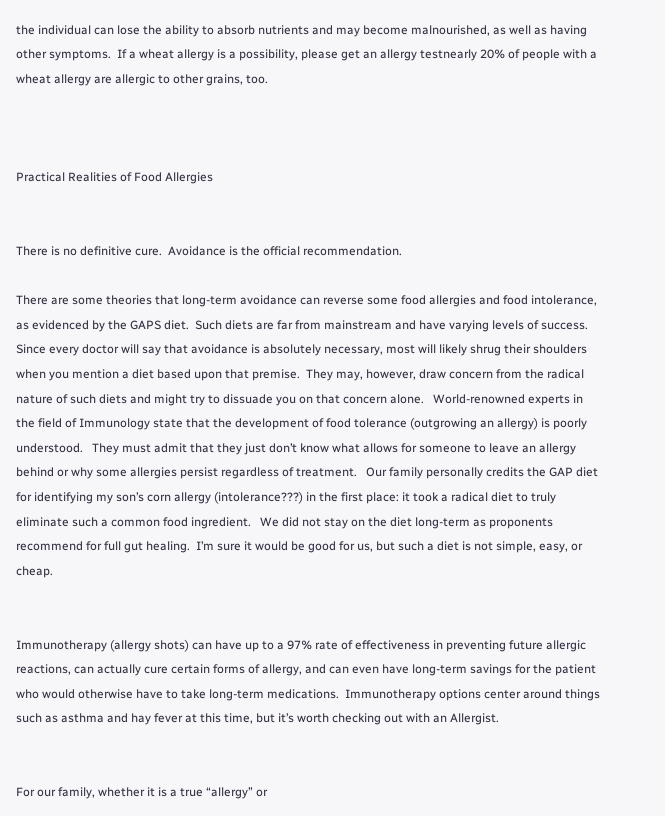the individual can lose the ability to absorb nutrients and may become malnourished, as well as having other symptoms.  If a wheat allergy is a possibility, please get an allergy testnearly 20% of people with a wheat allergy are allergic to other grains, too.



Practical Realities of Food Allergies


There is no definitive cure.  Avoidance is the official recommendation.

There are some theories that long-term avoidance can reverse some food allergies and food intolerance, as evidenced by the GAPS diet.  Such diets are far from mainstream and have varying levels of success.  Since every doctor will say that avoidance is absolutely necessary, most will likely shrug their shoulders when you mention a diet based upon that premise.  They may, however, draw concern from the radical nature of such diets and might try to dissuade you on that concern alone.   World-renowned experts in the field of Immunology state that the development of food tolerance (outgrowing an allergy) is poorly understood.   They must admit that they just don’t know what allows for someone to leave an allergy behind or why some allergies persist regardless of treatment.   Our family personally credits the GAP diet for identifying my son’s corn allergy (intolerance???) in the first place: it took a radical diet to truly eliminate such a common food ingredient.   We did not stay on the diet long-term as proponents recommend for full gut healing.  I’m sure it would be good for us, but such a diet is not simple, easy, or cheap.


Immunotherapy (allergy shots) can have up to a 97% rate of effectiveness in preventing future allergic reactions, can actually cure certain forms of allergy, and can even have long-term savings for the patient who would otherwise have to take long-term medications.  Immunotherapy options center around things such as asthma and hay fever at this time, but it’s worth checking out with an Allergist.


For our family, whether it is a true “allergy” or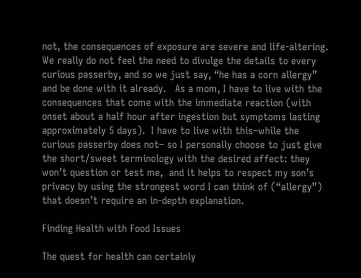not, the consequences of exposure are severe and life-altering.  We really do not feel the need to divulge the details to every curious passerby, and so we just say, “he has a corn allergy” and be done with it already.   As a mom, I have to live with the consequences that come with the immediate reaction (with onset about a half hour after ingestion but symptoms lasting approximately 5 days).  I have to live with this–while the curious passerby does not– so I personally choose to just give the short/sweet terminology with the desired affect: they won’t question or test me,  and it helps to respect my son’s privacy by using the strongest word I can think of (“allergy”) that doesn’t require an in-depth explanation.

Finding Health with Food Issues

The quest for health can certainly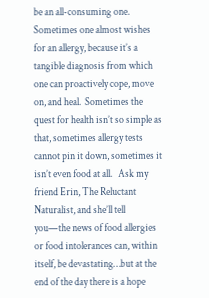be an all-consuming one.  Sometimes one almost wishes for an allergy, because it’s a tangible diagnosis from which one can proactively cope, move on, and heal.  Sometimes the quest for health isn’t so simple as that, sometimes allergy tests cannot pin it down, sometimes it isn’t even food at all.   Ask my friend Erin, The Reluctant Naturalist, and she’ll tell you—the news of food allergies or food intolerances can, within itself, be devastating…but at the end of the day there is a hope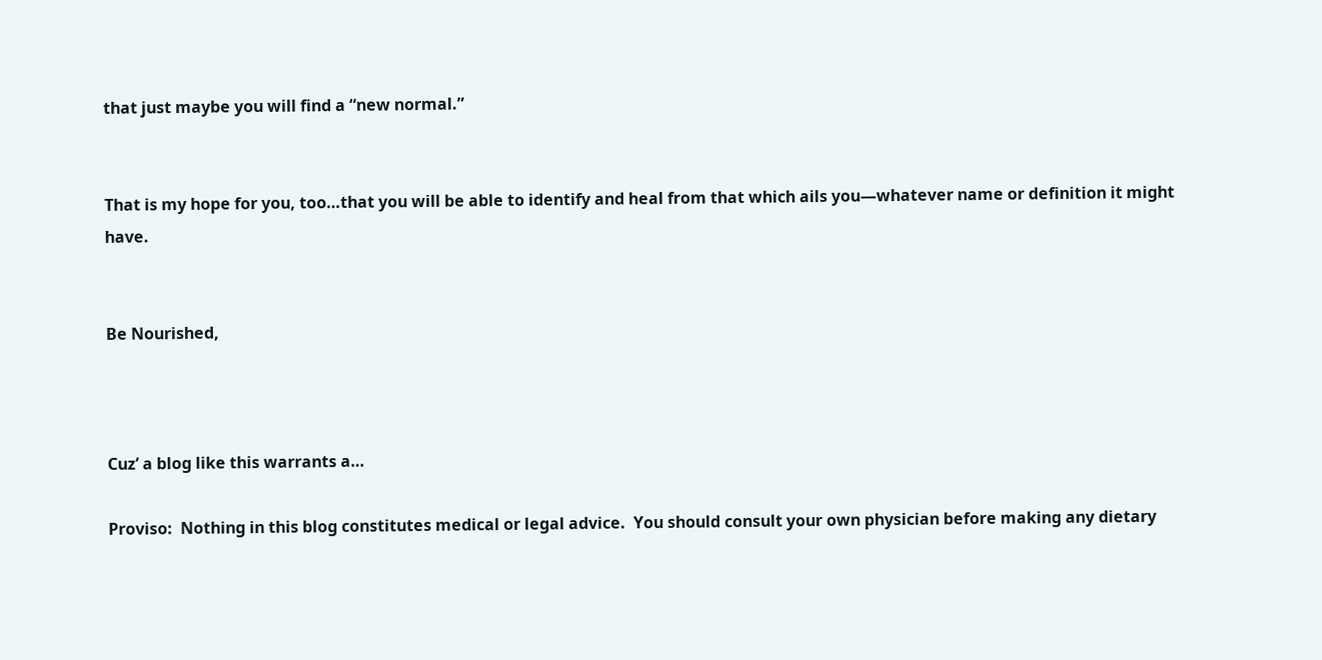that just maybe you will find a “new normal.”


That is my hope for you, too…that you will be able to identify and heal from that which ails you—whatever name or definition it might have.


Be Nourished,



Cuz’ a blog like this warrants a…

Proviso:  Nothing in this blog constitutes medical or legal advice.  You should consult your own physician before making any dietary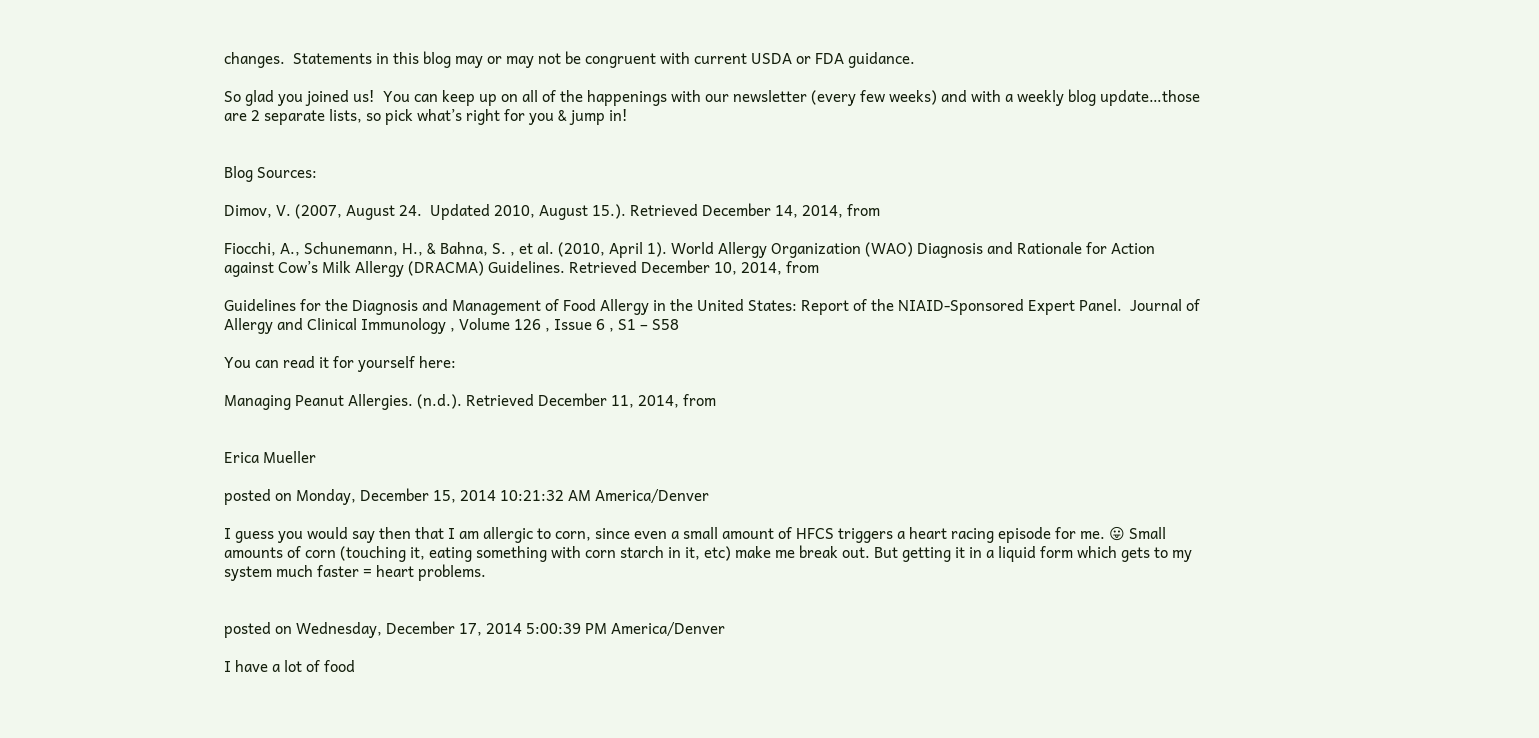changes.  Statements in this blog may or may not be congruent with current USDA or FDA guidance.

So glad you joined us!  You can keep up on all of the happenings with our newsletter (every few weeks) and with a weekly blog update…those are 2 separate lists, so pick what’s right for you & jump in!


Blog Sources:

Dimov, V. (2007, August 24.  Updated 2010, August 15.). Retrieved December 14, 2014, from

Fiocchi, A., Schunemann, H., & Bahna, S. , et al. (2010, April 1). World Allergy Organization (WAO) Diagnosis and Rationale for Action against Cow’s Milk Allergy (DRACMA) Guidelines. Retrieved December 10, 2014, from

Guidelines for the Diagnosis and Management of Food Allergy in the United States: Report of the NIAID-Sponsored Expert Panel.  Journal of Allergy and Clinical Immunology , Volume 126 , Issue 6 , S1 – S58

You can read it for yourself here:

Managing Peanut Allergies. (n.d.). Retrieved December 11, 2014, from


Erica Mueller

posted on Monday, December 15, 2014 10:21:32 AM America/Denver

I guess you would say then that I am allergic to corn, since even a small amount of HFCS triggers a heart racing episode for me. 😛 Small amounts of corn (touching it, eating something with corn starch in it, etc) make me break out. But getting it in a liquid form which gets to my system much faster = heart problems.


posted on Wednesday, December 17, 2014 5:00:39 PM America/Denver

I have a lot of food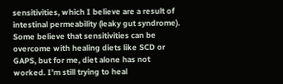sensitivities, which I believe are a result of intestinal permeability (leaky gut syndrome). Some believe that sensitivities can be overcome with healing diets like SCD or GAPS, but for me, diet alone has not worked. I’m still trying to heal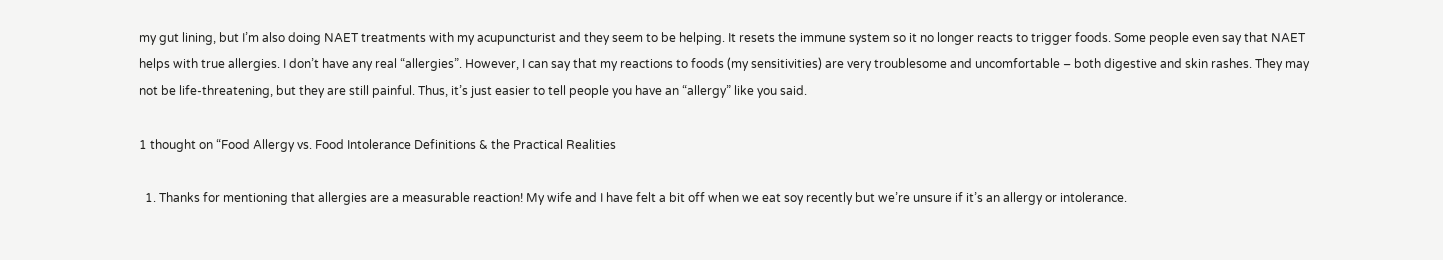my gut lining, but I’m also doing NAET treatments with my acupuncturist and they seem to be helping. It resets the immune system so it no longer reacts to trigger foods. Some people even say that NAET helps with true allergies. I don’t have any real “allergies”. However, I can say that my reactions to foods (my sensitivities) are very troublesome and uncomfortable – both digestive and skin rashes. They may not be life-threatening, but they are still painful. Thus, it’s just easier to tell people you have an “allergy” like you said.

1 thought on “Food Allergy vs. Food Intolerance Definitions & the Practical Realities

  1. Thanks for mentioning that allergies are a measurable reaction! My wife and I have felt a bit off when we eat soy recently but we’re unsure if it’s an allergy or intolerance.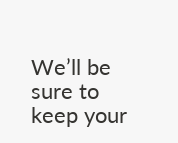We’ll be sure to keep your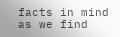facts in mind as we find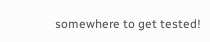somewhere to get tested!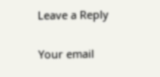Leave a Reply

Your email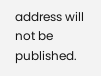address will not be published.